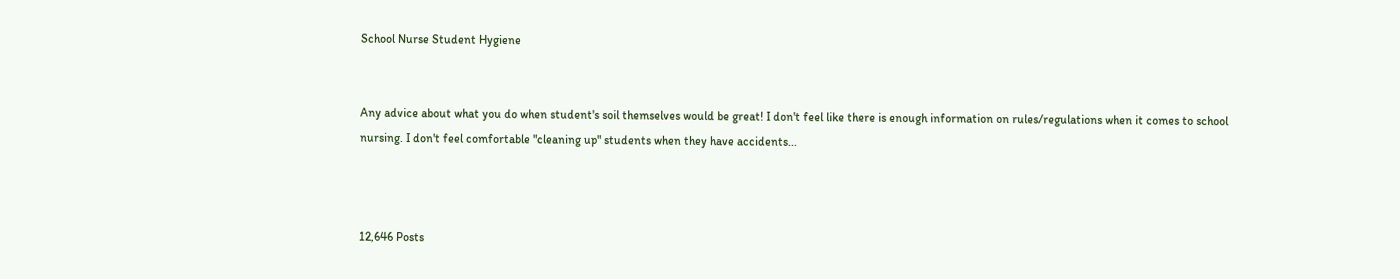School Nurse Student Hygiene


Any advice about what you do when student's soil themselves would be great! I don't feel like there is enough information on rules/regulations when it comes to school nursing. I don't feel comfortable "cleaning up" students when they have accidents...



12,646 Posts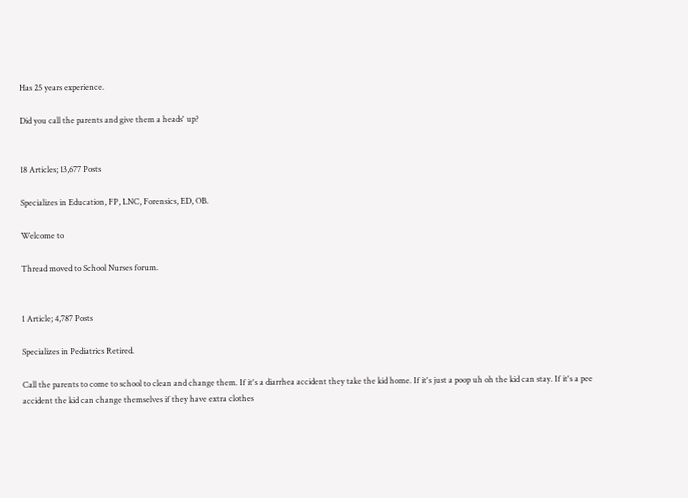Has 25 years experience.

Did you call the parents and give them a heads' up?


18 Articles; 13,677 Posts

Specializes in Education, FP, LNC, Forensics, ED, OB.

Welcome to

Thread moved to School Nurses forum.


1 Article; 4,787 Posts

Specializes in Pediatrics Retired.

Call the parents to come to school to clean and change them. If it's a diarrhea accident they take the kid home. If it's just a poop uh oh the kid can stay. If it's a pee accident the kid can change themselves if they have extra clothes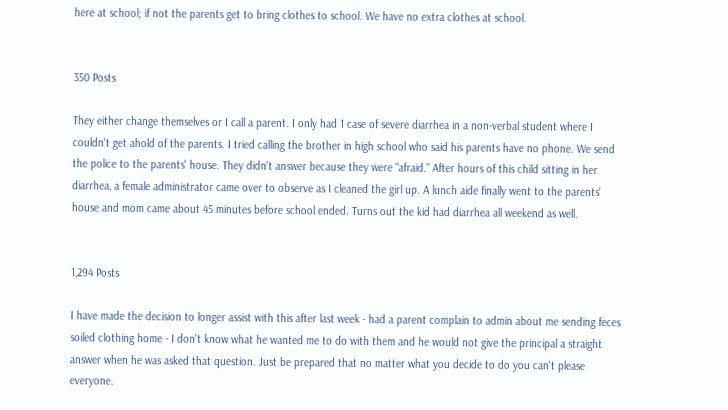here at school; if not the parents get to bring clothes to school. We have no extra clothes at school.


350 Posts

They either change themselves or I call a parent. I only had 1 case of severe diarrhea in a non-verbal student where I couldn't get ahold of the parents. I tried calling the brother in high school who said his parents have no phone. We send the police to the parents' house. They didn't answer because they were "afraid." After hours of this child sitting in her diarrhea, a female administrator came over to observe as I cleaned the girl up. A lunch aide finally went to the parents' house and mom came about 45 minutes before school ended. Turns out the kid had diarrhea all weekend as well.


1,294 Posts

I have made the decision to longer assist with this after last week - had a parent complain to admin about me sending feces soiled clothing home - I don't know what he wanted me to do with them and he would not give the principal a straight answer when he was asked that question. Just be prepared that no matter what you decide to do you can't please everyone.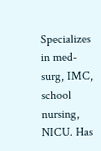Specializes in med-surg, IMC, school nursing, NICU. Has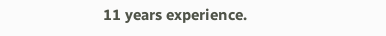11 years experience.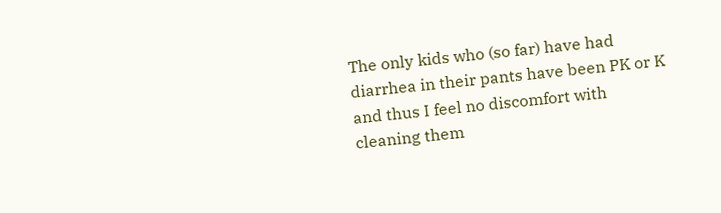The only kids who (so far) have had diarrhea in their pants have been PK or K and thus I feel no discomfort with cleaning them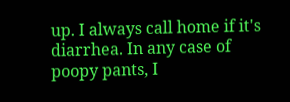up. I always call home if it's diarrhea. In any case of poopy pants, I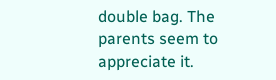double bag. The parents seem to appreciate it.